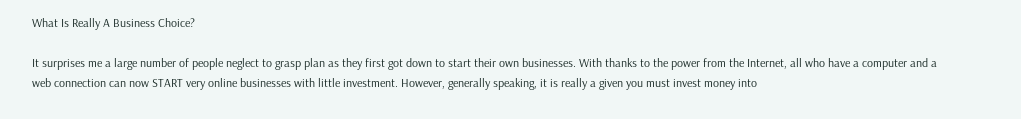What Is Really A Business Choice?

It surprises me a large number of people neglect to grasp plan as they first got down to start their own businesses. With thanks to the power from the Internet, all who have a computer and a web connection can now START very online businesses with little investment. However, generally speaking, it is really a given you must invest money into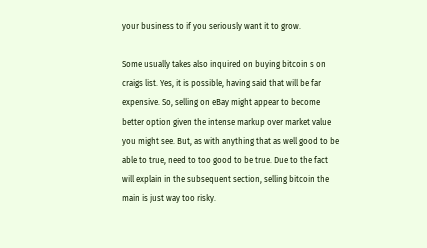your business to if you seriously want it to grow.

Some usually takes also inquired on buying bitcoin s on craigs list. Yes, it is possible, having said that will be far expensive. So, selling on eBay might appear to become better option given the intense markup over market value you might see. But, as with anything that as well good to be able to true, need to too good to be true. Due to the fact will explain in the subsequent section, selling bitcoin the main is just way too risky.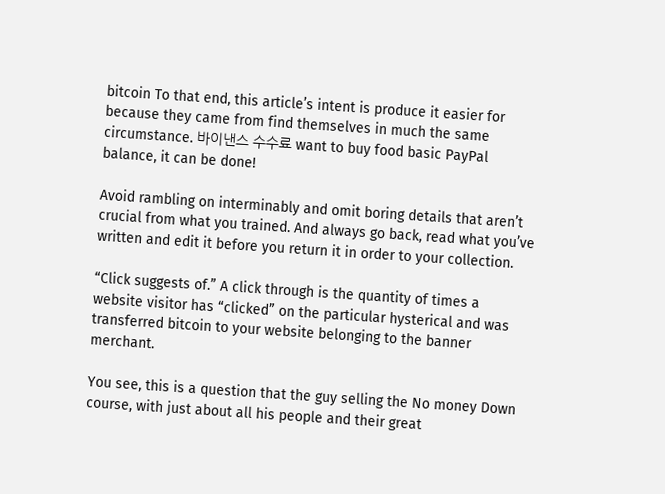bitcoin To that end, this article’s intent is produce it easier for because they came from find themselves in much the same circumstance. 바이낸스 수수료 want to buy food basic PayPal balance, it can be done!

Avoid rambling on interminably and omit boring details that aren’t crucial from what you trained. And always go back, read what you’ve written and edit it before you return it in order to your collection.

“Click suggests of.” A click through is the quantity of times a website visitor has “clicked” on the particular hysterical and was transferred bitcoin to your website belonging to the banner merchant.

You see, this is a question that the guy selling the No money Down course, with just about all his people and their great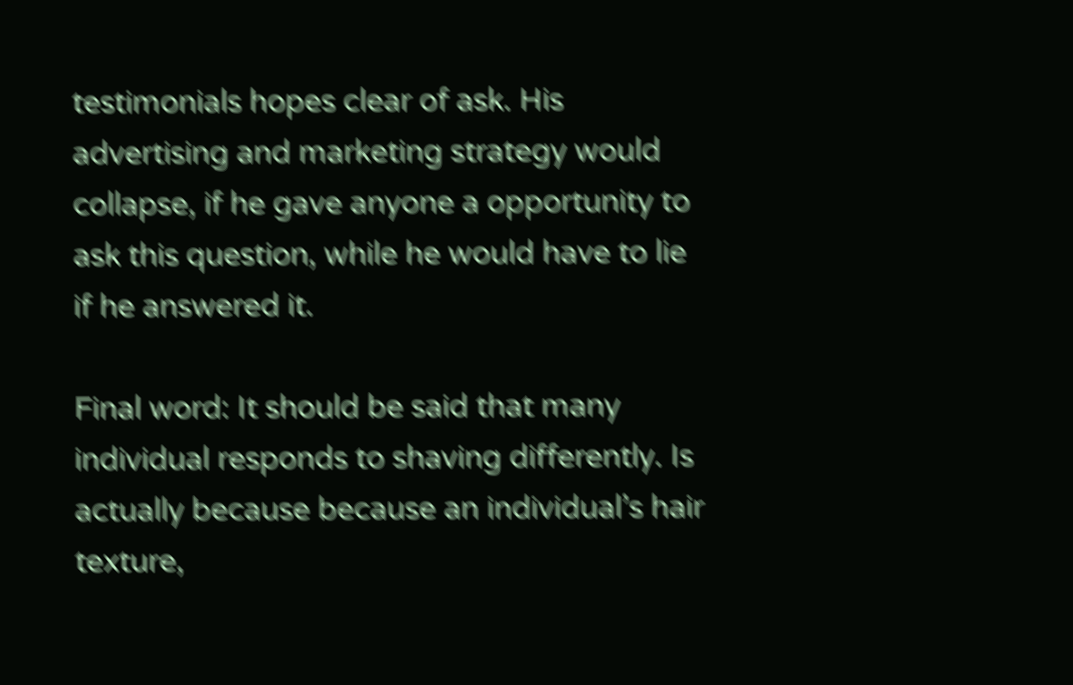testimonials hopes clear of ask. His advertising and marketing strategy would collapse, if he gave anyone a opportunity to ask this question, while he would have to lie if he answered it.

Final word: It should be said that many individual responds to shaving differently. Is actually because because an individual’s hair texture,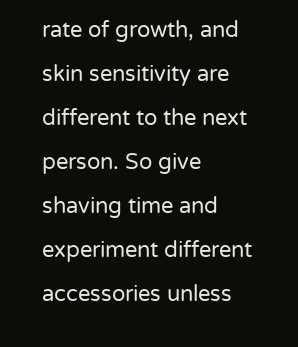rate of growth, and skin sensitivity are different to the next person. So give shaving time and experiment different accessories unless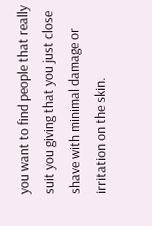you want to find people that really suit you giving that you just close shave with minimal damage or irritation on the skin.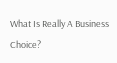What Is Really A Business Choice?